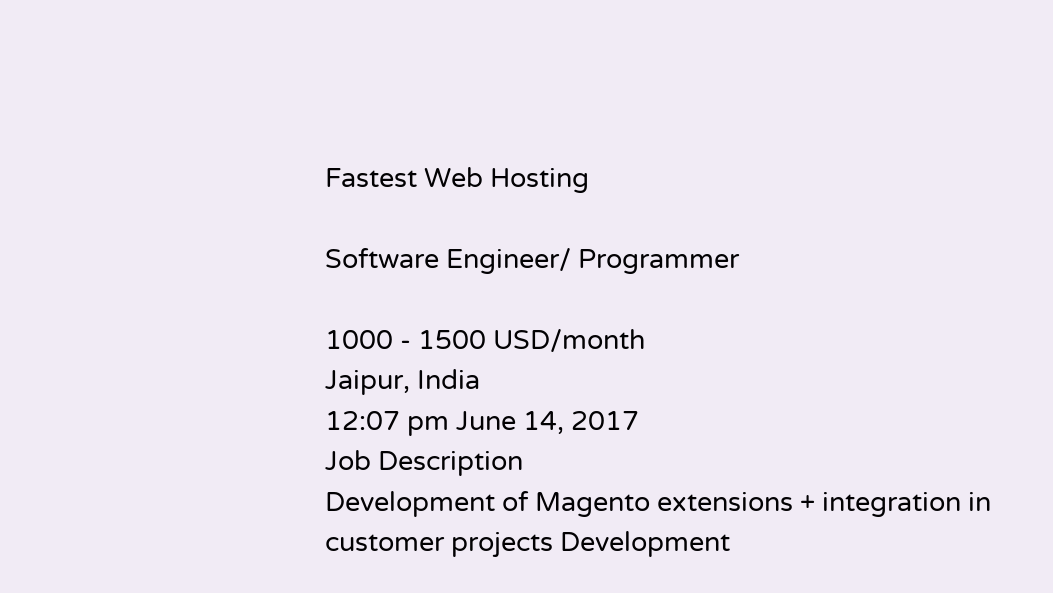Fastest Web Hosting

Software Engineer/ Programmer

1000 - 1500 USD/month
Jaipur, India
12:07 pm June 14, 2017
Job Description
Development of Magento extensions + integration in customer projects Development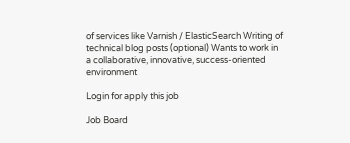of services like Varnish / ElasticSearch Writing of technical blog posts (optional) Wants to work in a collaborative, innovative, success-oriented environment

Login for apply this job

Job Board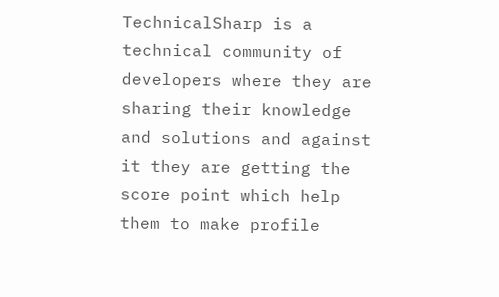TechnicalSharp is a technical community of developers where they are sharing their knowledge and solutions and against it they are getting the score point which help them to make profile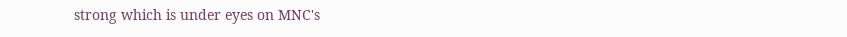strong which is under eyes on MNC's